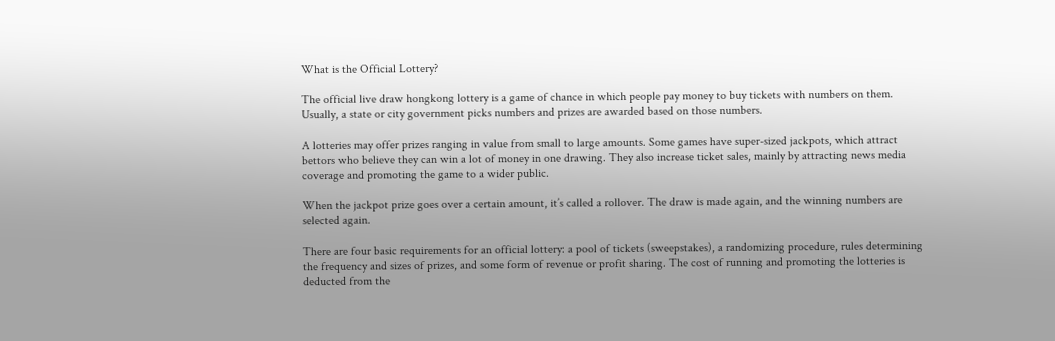What is the Official Lottery?

The official live draw hongkong lottery is a game of chance in which people pay money to buy tickets with numbers on them. Usually, a state or city government picks numbers and prizes are awarded based on those numbers.

A lotteries may offer prizes ranging in value from small to large amounts. Some games have super-sized jackpots, which attract bettors who believe they can win a lot of money in one drawing. They also increase ticket sales, mainly by attracting news media coverage and promoting the game to a wider public.

When the jackpot prize goes over a certain amount, it’s called a rollover. The draw is made again, and the winning numbers are selected again.

There are four basic requirements for an official lottery: a pool of tickets (sweepstakes), a randomizing procedure, rules determining the frequency and sizes of prizes, and some form of revenue or profit sharing. The cost of running and promoting the lotteries is deducted from the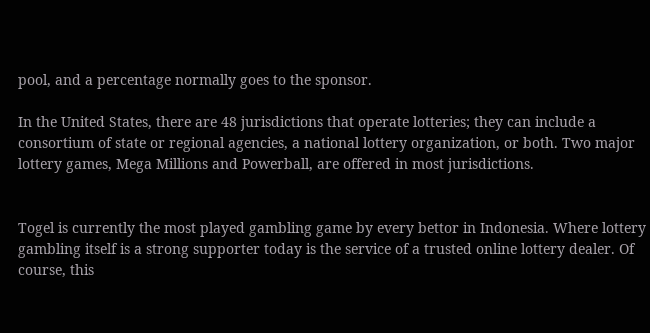pool, and a percentage normally goes to the sponsor.

In the United States, there are 48 jurisdictions that operate lotteries; they can include a consortium of state or regional agencies, a national lottery organization, or both. Two major lottery games, Mega Millions and Powerball, are offered in most jurisdictions.


Togel is currently the most played gambling game by every bettor in Indonesia. Where lottery gambling itself is a strong supporter today is the service of a trusted online lottery dealer. Of course, this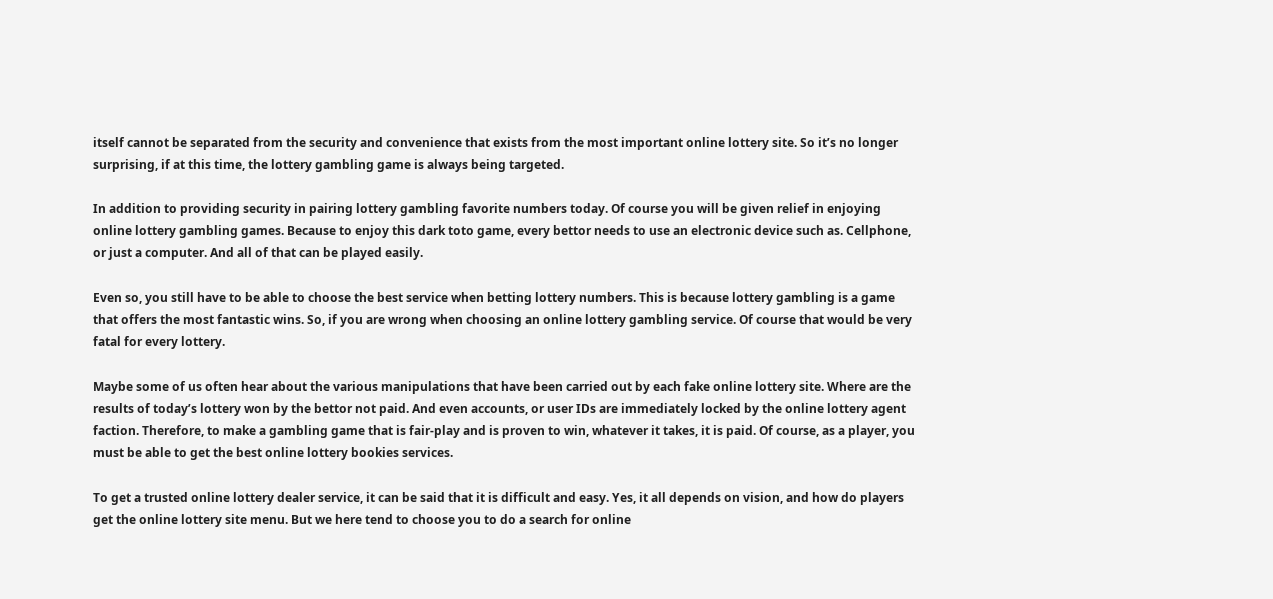itself cannot be separated from the security and convenience that exists from the most important online lottery site. So it’s no longer surprising, if at this time, the lottery gambling game is always being targeted.

In addition to providing security in pairing lottery gambling favorite numbers today. Of course you will be given relief in enjoying online lottery gambling games. Because to enjoy this dark toto game, every bettor needs to use an electronic device such as. Cellphone, or just a computer. And all of that can be played easily.

Even so, you still have to be able to choose the best service when betting lottery numbers. This is because lottery gambling is a game that offers the most fantastic wins. So, if you are wrong when choosing an online lottery gambling service. Of course that would be very fatal for every lottery.

Maybe some of us often hear about the various manipulations that have been carried out by each fake online lottery site. Where are the results of today’s lottery won by the bettor not paid. And even accounts, or user IDs are immediately locked by the online lottery agent faction. Therefore, to make a gambling game that is fair-play and is proven to win, whatever it takes, it is paid. Of course, as a player, you must be able to get the best online lottery bookies services.

To get a trusted online lottery dealer service, it can be said that it is difficult and easy. Yes, it all depends on vision, and how do players get the online lottery site menu. But we here tend to choose you to do a search for online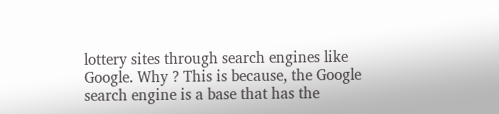lottery sites through search engines like Google. Why ? This is because, the Google search engine is a base that has the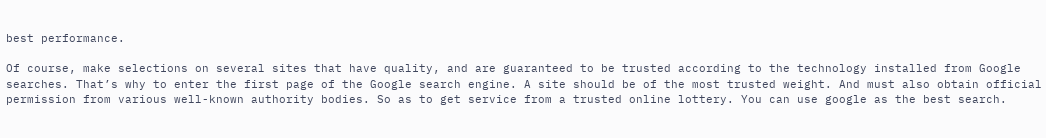best performance.

Of course, make selections on several sites that have quality, and are guaranteed to be trusted according to the technology installed from Google searches. That’s why to enter the first page of the Google search engine. A site should be of the most trusted weight. And must also obtain official permission from various well-known authority bodies. So as to get service from a trusted online lottery. You can use google as the best search.